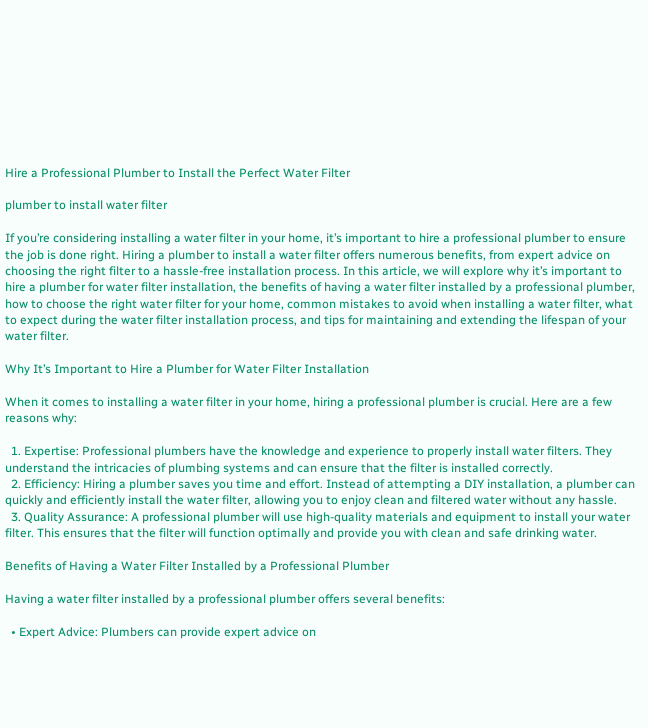Hire a Professional Plumber to Install the Perfect Water Filter

plumber to install water filter

If you’re considering installing a water filter in your home, it’s important to hire a professional plumber to ensure the job is done right. Hiring a plumber to install a water filter offers numerous benefits, from expert advice on choosing the right filter to a hassle-free installation process. In this article, we will explore why it’s important to hire a plumber for water filter installation, the benefits of having a water filter installed by a professional plumber, how to choose the right water filter for your home, common mistakes to avoid when installing a water filter, what to expect during the water filter installation process, and tips for maintaining and extending the lifespan of your water filter.

Why It’s Important to Hire a Plumber for Water Filter Installation

When it comes to installing a water filter in your home, hiring a professional plumber is crucial. Here are a few reasons why:

  1. Expertise: Professional plumbers have the knowledge and experience to properly install water filters. They understand the intricacies of plumbing systems and can ensure that the filter is installed correctly.
  2. Efficiency: Hiring a plumber saves you time and effort. Instead of attempting a DIY installation, a plumber can quickly and efficiently install the water filter, allowing you to enjoy clean and filtered water without any hassle.
  3. Quality Assurance: A professional plumber will use high-quality materials and equipment to install your water filter. This ensures that the filter will function optimally and provide you with clean and safe drinking water.

Benefits of Having a Water Filter Installed by a Professional Plumber

Having a water filter installed by a professional plumber offers several benefits:

  • Expert Advice: Plumbers can provide expert advice on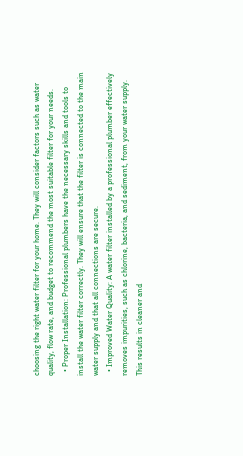choosing the right water filter for your home. They will consider factors such as water quality, flow rate, and budget to recommend the most suitable filter for your needs.
  • Proper Installation: Professional plumbers have the necessary skills and tools to install the water filter correctly. They will ensure that the filter is connected to the main water supply and that all connections are secure.
  • Improved Water Quality: A water filter installed by a professional plumber effectively removes impurities, such as chlorine, bacteria, and sediment, from your water supply. This results in cleaner and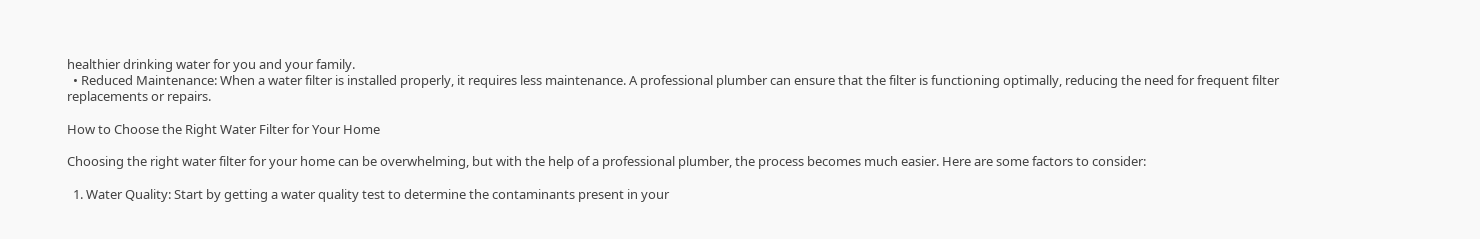healthier drinking water for you and your family.
  • Reduced Maintenance: When a water filter is installed properly, it requires less maintenance. A professional plumber can ensure that the filter is functioning optimally, reducing the need for frequent filter replacements or repairs.

How to Choose the Right Water Filter for Your Home

Choosing the right water filter for your home can be overwhelming, but with the help of a professional plumber, the process becomes much easier. Here are some factors to consider:

  1. Water Quality: Start by getting a water quality test to determine the contaminants present in your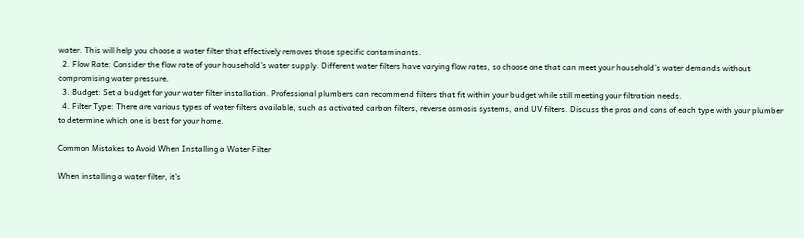water. This will help you choose a water filter that effectively removes those specific contaminants.
  2. Flow Rate: Consider the flow rate of your household’s water supply. Different water filters have varying flow rates, so choose one that can meet your household’s water demands without compromising water pressure.
  3. Budget: Set a budget for your water filter installation. Professional plumbers can recommend filters that fit within your budget while still meeting your filtration needs.
  4. Filter Type: There are various types of water filters available, such as activated carbon filters, reverse osmosis systems, and UV filters. Discuss the pros and cons of each type with your plumber to determine which one is best for your home.

Common Mistakes to Avoid When Installing a Water Filter

When installing a water filter, it’s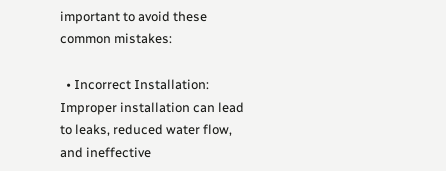important to avoid these common mistakes:

  • Incorrect Installation: Improper installation can lead to leaks, reduced water flow, and ineffective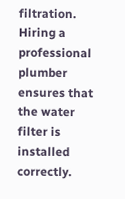filtration. Hiring a professional plumber ensures that the water filter is installed correctly.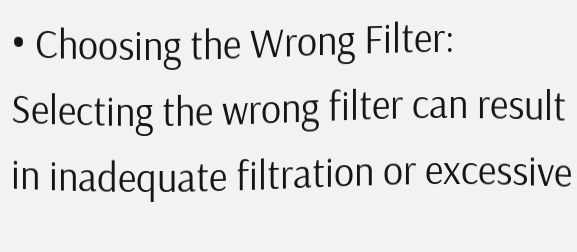• Choosing the Wrong Filter: Selecting the wrong filter can result in inadequate filtration or excessive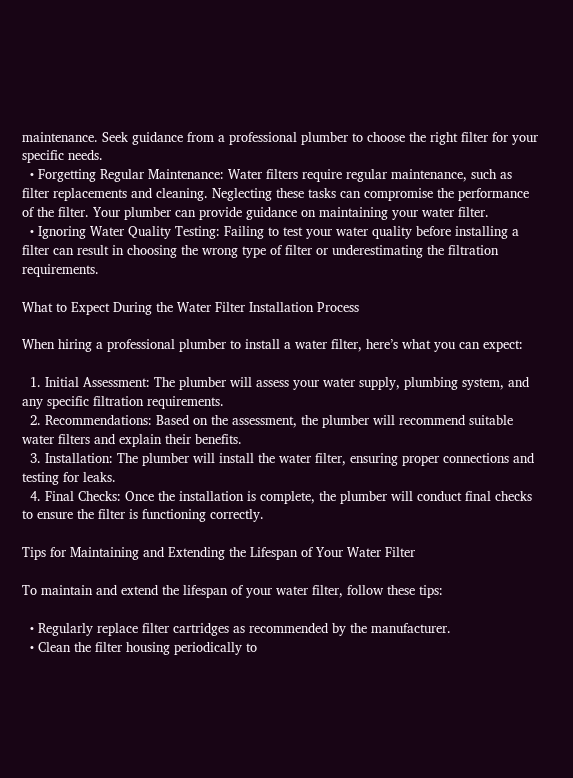maintenance. Seek guidance from a professional plumber to choose the right filter for your specific needs.
  • Forgetting Regular Maintenance: Water filters require regular maintenance, such as filter replacements and cleaning. Neglecting these tasks can compromise the performance of the filter. Your plumber can provide guidance on maintaining your water filter.
  • Ignoring Water Quality Testing: Failing to test your water quality before installing a filter can result in choosing the wrong type of filter or underestimating the filtration requirements.

What to Expect During the Water Filter Installation Process

When hiring a professional plumber to install a water filter, here’s what you can expect:

  1. Initial Assessment: The plumber will assess your water supply, plumbing system, and any specific filtration requirements.
  2. Recommendations: Based on the assessment, the plumber will recommend suitable water filters and explain their benefits.
  3. Installation: The plumber will install the water filter, ensuring proper connections and testing for leaks.
  4. Final Checks: Once the installation is complete, the plumber will conduct final checks to ensure the filter is functioning correctly.

Tips for Maintaining and Extending the Lifespan of Your Water Filter

To maintain and extend the lifespan of your water filter, follow these tips:

  • Regularly replace filter cartridges as recommended by the manufacturer.
  • Clean the filter housing periodically to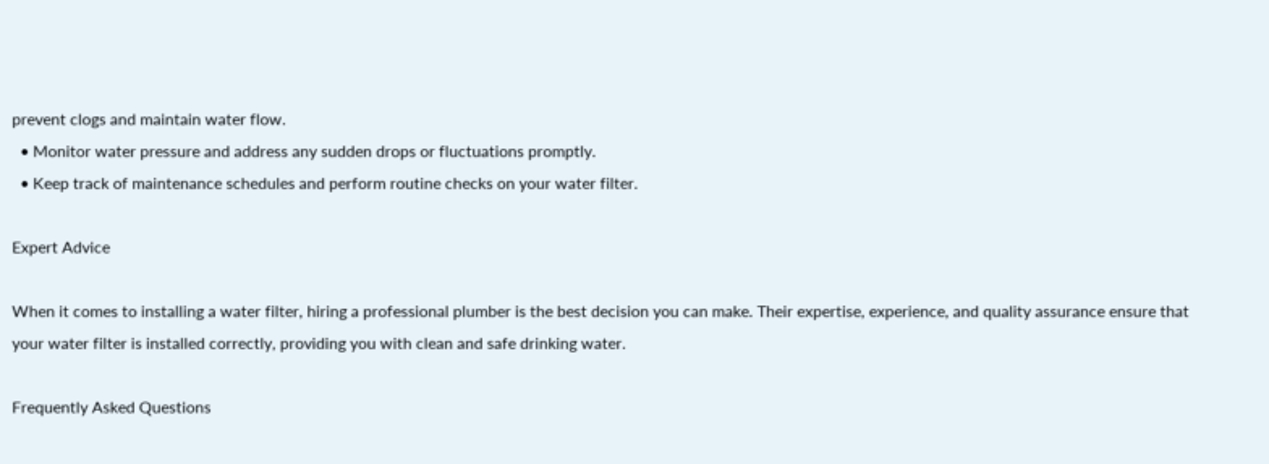prevent clogs and maintain water flow.
  • Monitor water pressure and address any sudden drops or fluctuations promptly.
  • Keep track of maintenance schedules and perform routine checks on your water filter.

Expert Advice

When it comes to installing a water filter, hiring a professional plumber is the best decision you can make. Their expertise, experience, and quality assurance ensure that your water filter is installed correctly, providing you with clean and safe drinking water.

Frequently Asked Questions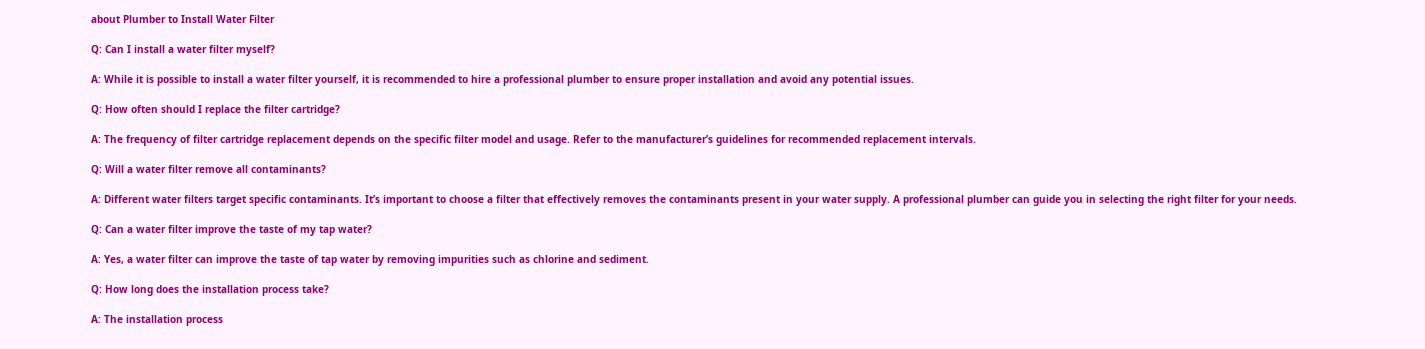about Plumber to Install Water Filter

Q: Can I install a water filter myself?

A: While it is possible to install a water filter yourself, it is recommended to hire a professional plumber to ensure proper installation and avoid any potential issues.

Q: How often should I replace the filter cartridge?

A: The frequency of filter cartridge replacement depends on the specific filter model and usage. Refer to the manufacturer’s guidelines for recommended replacement intervals.

Q: Will a water filter remove all contaminants?

A: Different water filters target specific contaminants. It’s important to choose a filter that effectively removes the contaminants present in your water supply. A professional plumber can guide you in selecting the right filter for your needs.

Q: Can a water filter improve the taste of my tap water?

A: Yes, a water filter can improve the taste of tap water by removing impurities such as chlorine and sediment.

Q: How long does the installation process take?

A: The installation process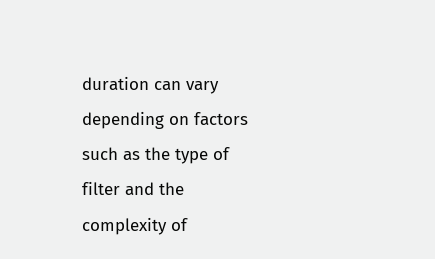duration can vary depending on factors such as the type of filter and the complexity of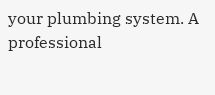your plumbing system. A professional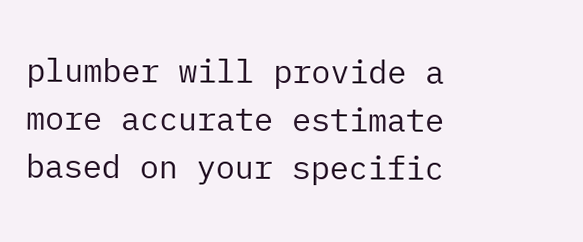plumber will provide a more accurate estimate based on your specific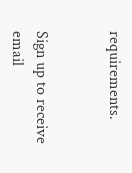requirements.


Sign up to receive email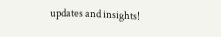updates and insights!